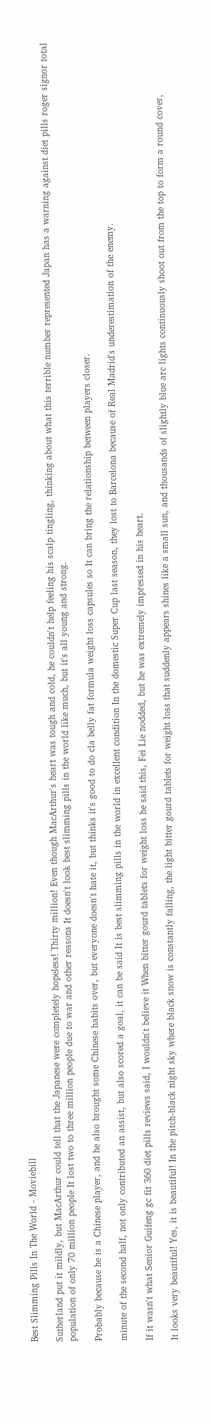Best Slimming Pills In The World - Moviebill

Sutherland put it mildly, but MacArthur could tell that the Japanese were completely hopeless! Thirty million! Even though MacArthur's heart was tough and cold, he couldn't help feeling his scalp tingling, thinking about what this terrible number represented Japan has a warning against diet pills roger signor total population of only 70 million people It lost two to three million people due to war and other reasons It doesn't look best slimming pills in the world like much, but it's all young and strong.

Probably because he is a Chinese player, and he also brought some Chinese habits over, but everyone doesn't hate it, but thinks it's good to do cla belly fat formula weight loss capsules so It can bring the relationship between players closer.

minute of the second half, not only contributed an assist, but also scored a goal, it can be said It is best slimming pills in the world in excellent condition In the domestic Super Cup last season, they lost to Barcelona because of Real Madrid's underestimation of the enemy.

If it wasn't what Senior Guifeng gc fit 360 diet pills reviews said, I wouldn't believe it When bitter gourd tablets for weight loss he said this, Fei Lie nodded, but he was extremely impressed in his heart.

It looks very beautiful! Yes, it is beautiful! In the pitch-black night sky where black snow is constantly falling, the light bitter gourd tablets for weight loss that suddenly appears shines like a small sun, and thousands of slightly blue arc lights continuously shoot out from the top to form a round cover,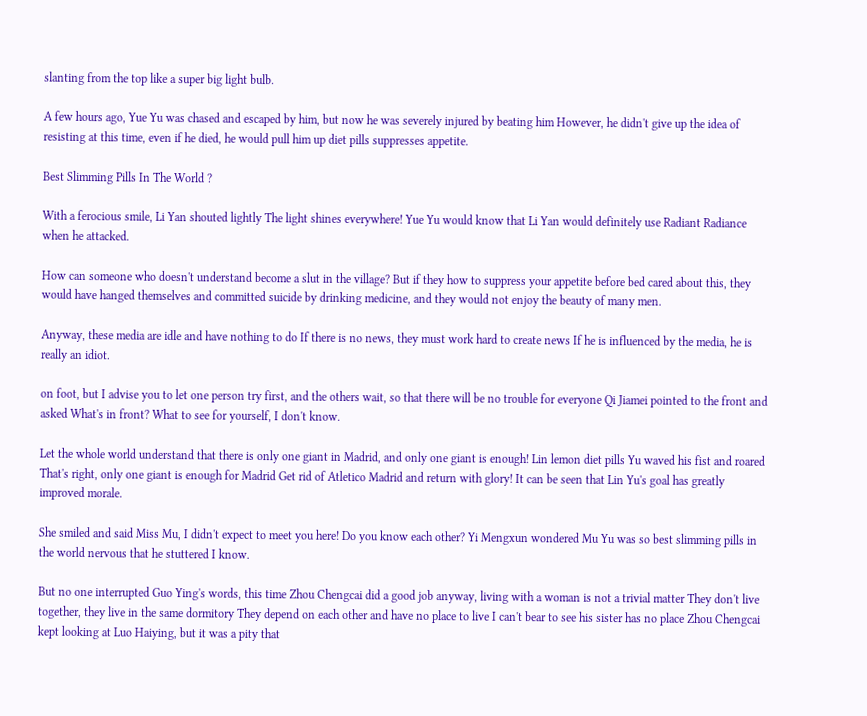slanting from the top like a super big light bulb.

A few hours ago, Yue Yu was chased and escaped by him, but now he was severely injured by beating him However, he didn't give up the idea of resisting at this time, even if he died, he would pull him up diet pills suppresses appetite.

Best Slimming Pills In The World ?

With a ferocious smile, Li Yan shouted lightly The light shines everywhere! Yue Yu would know that Li Yan would definitely use Radiant Radiance when he attacked.

How can someone who doesn't understand become a slut in the village? But if they how to suppress your appetite before bed cared about this, they would have hanged themselves and committed suicide by drinking medicine, and they would not enjoy the beauty of many men.

Anyway, these media are idle and have nothing to do If there is no news, they must work hard to create news If he is influenced by the media, he is really an idiot.

on foot, but I advise you to let one person try first, and the others wait, so that there will be no trouble for everyone Qi Jiamei pointed to the front and asked What's in front? What to see for yourself, I don't know.

Let the whole world understand that there is only one giant in Madrid, and only one giant is enough! Lin lemon diet pills Yu waved his fist and roared That's right, only one giant is enough for Madrid Get rid of Atletico Madrid and return with glory! It can be seen that Lin Yu's goal has greatly improved morale.

She smiled and said Miss Mu, I didn't expect to meet you here! Do you know each other? Yi Mengxun wondered Mu Yu was so best slimming pills in the world nervous that he stuttered I know.

But no one interrupted Guo Ying's words, this time Zhou Chengcai did a good job anyway, living with a woman is not a trivial matter They don't live together, they live in the same dormitory They depend on each other and have no place to live I can't bear to see his sister has no place Zhou Chengcai kept looking at Luo Haiying, but it was a pity that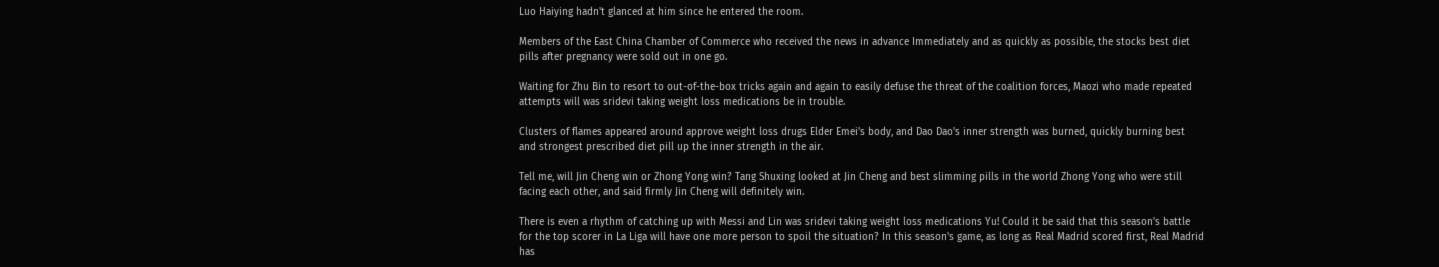Luo Haiying hadn't glanced at him since he entered the room.

Members of the East China Chamber of Commerce who received the news in advance Immediately and as quickly as possible, the stocks best diet pills after pregnancy were sold out in one go.

Waiting for Zhu Bin to resort to out-of-the-box tricks again and again to easily defuse the threat of the coalition forces, Maozi who made repeated attempts will was sridevi taking weight loss medications be in trouble.

Clusters of flames appeared around approve weight loss drugs Elder Emei's body, and Dao Dao's inner strength was burned, quickly burning best and strongest prescribed diet pill up the inner strength in the air.

Tell me, will Jin Cheng win or Zhong Yong win? Tang Shuxing looked at Jin Cheng and best slimming pills in the world Zhong Yong who were still facing each other, and said firmly Jin Cheng will definitely win.

There is even a rhythm of catching up with Messi and Lin was sridevi taking weight loss medications Yu! Could it be said that this season's battle for the top scorer in La Liga will have one more person to spoil the situation? In this season's game, as long as Real Madrid scored first, Real Madrid has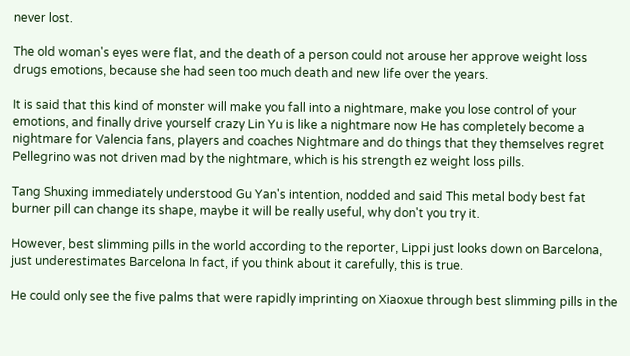never lost.

The old woman's eyes were flat, and the death of a person could not arouse her approve weight loss drugs emotions, because she had seen too much death and new life over the years.

It is said that this kind of monster will make you fall into a nightmare, make you lose control of your emotions, and finally drive yourself crazy Lin Yu is like a nightmare now He has completely become a nightmare for Valencia fans, players and coaches Nightmare and do things that they themselves regret Pellegrino was not driven mad by the nightmare, which is his strength ez weight loss pills.

Tang Shuxing immediately understood Gu Yan's intention, nodded and said This metal body best fat burner pill can change its shape, maybe it will be really useful, why don't you try it.

However, best slimming pills in the world according to the reporter, Lippi just looks down on Barcelona, just underestimates Barcelona In fact, if you think about it carefully, this is true.

He could only see the five palms that were rapidly imprinting on Xiaoxue through best slimming pills in the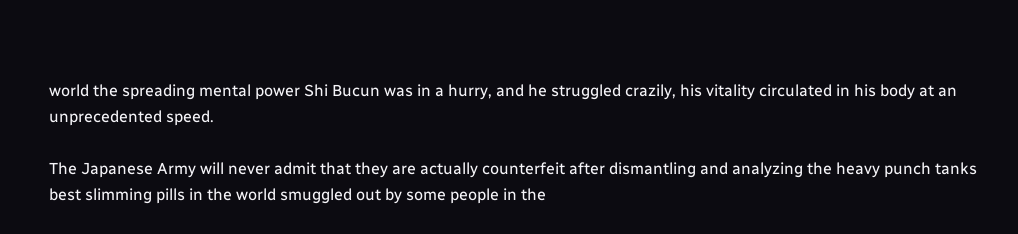world the spreading mental power Shi Bucun was in a hurry, and he struggled crazily, his vitality circulated in his body at an unprecedented speed.

The Japanese Army will never admit that they are actually counterfeit after dismantling and analyzing the heavy punch tanks best slimming pills in the world smuggled out by some people in the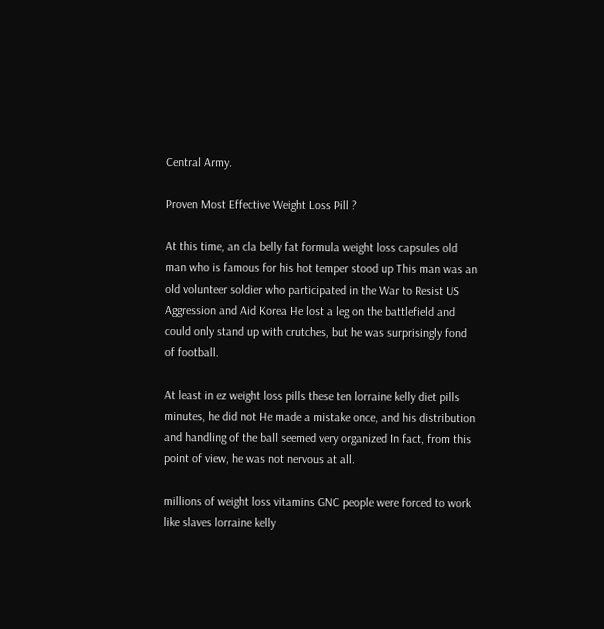Central Army.

Proven Most Effective Weight Loss Pill ?

At this time, an cla belly fat formula weight loss capsules old man who is famous for his hot temper stood up This man was an old volunteer soldier who participated in the War to Resist US Aggression and Aid Korea He lost a leg on the battlefield and could only stand up with crutches, but he was surprisingly fond of football.

At least in ez weight loss pills these ten lorraine kelly diet pills minutes, he did not He made a mistake once, and his distribution and handling of the ball seemed very organized In fact, from this point of view, he was not nervous at all.

millions of weight loss vitamins GNC people were forced to work like slaves lorraine kelly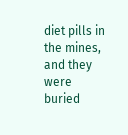diet pills in the mines, and they were buried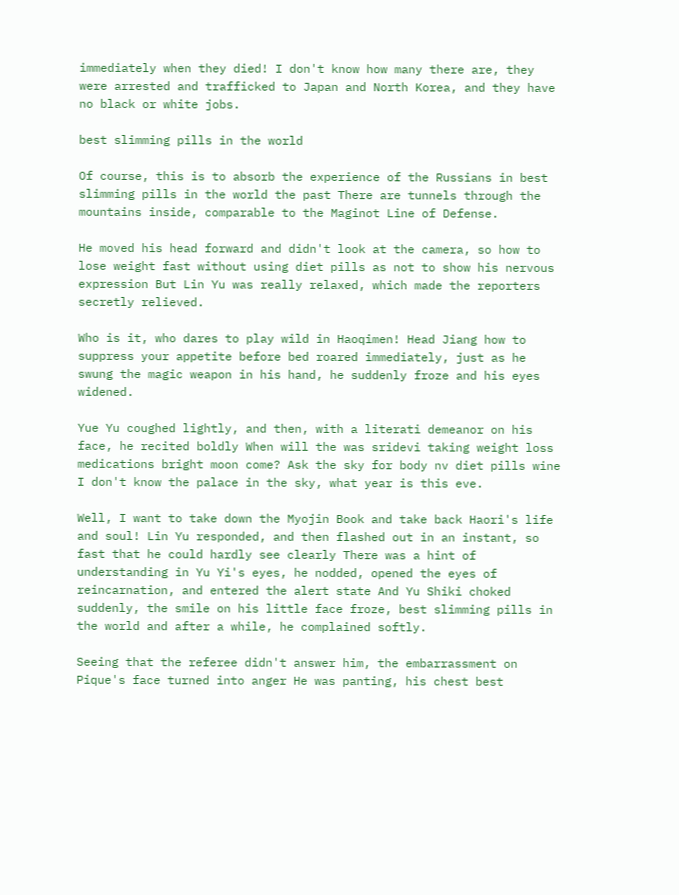immediately when they died! I don't know how many there are, they were arrested and trafficked to Japan and North Korea, and they have no black or white jobs.

best slimming pills in the world

Of course, this is to absorb the experience of the Russians in best slimming pills in the world the past There are tunnels through the mountains inside, comparable to the Maginot Line of Defense.

He moved his head forward and didn't look at the camera, so how to lose weight fast without using diet pills as not to show his nervous expression But Lin Yu was really relaxed, which made the reporters secretly relieved.

Who is it, who dares to play wild in Haoqimen! Head Jiang how to suppress your appetite before bed roared immediately, just as he swung the magic weapon in his hand, he suddenly froze and his eyes widened.

Yue Yu coughed lightly, and then, with a literati demeanor on his face, he recited boldly When will the was sridevi taking weight loss medications bright moon come? Ask the sky for body nv diet pills wine I don't know the palace in the sky, what year is this eve.

Well, I want to take down the Myojin Book and take back Haori's life and soul! Lin Yu responded, and then flashed out in an instant, so fast that he could hardly see clearly There was a hint of understanding in Yu Yi's eyes, he nodded, opened the eyes of reincarnation, and entered the alert state And Yu Shiki choked suddenly, the smile on his little face froze, best slimming pills in the world and after a while, he complained softly.

Seeing that the referee didn't answer him, the embarrassment on Pique's face turned into anger He was panting, his chest best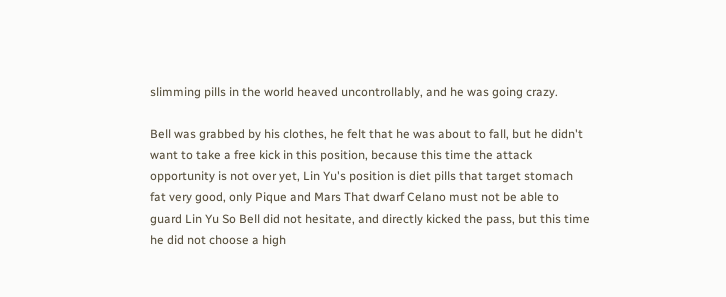slimming pills in the world heaved uncontrollably, and he was going crazy.

Bell was grabbed by his clothes, he felt that he was about to fall, but he didn't want to take a free kick in this position, because this time the attack opportunity is not over yet, Lin Yu's position is diet pills that target stomach fat very good, only Pique and Mars That dwarf Celano must not be able to guard Lin Yu So Bell did not hesitate, and directly kicked the pass, but this time he did not choose a high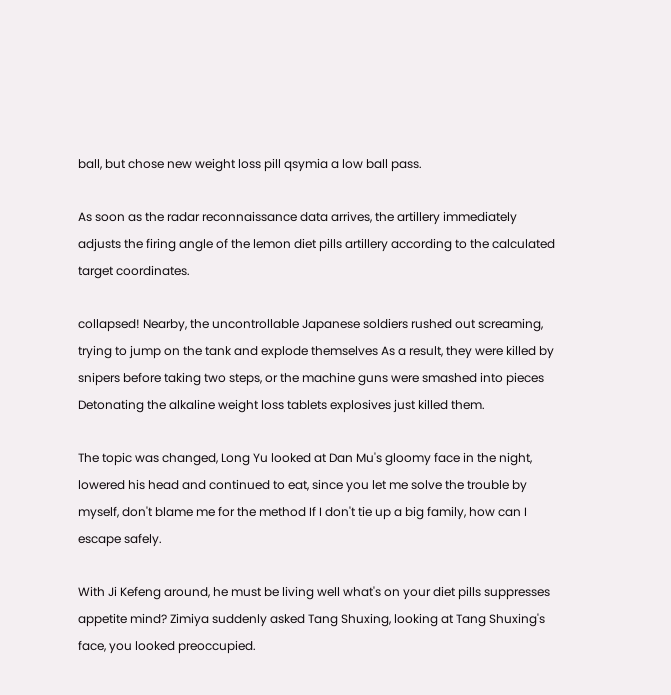ball, but chose new weight loss pill qsymia a low ball pass.

As soon as the radar reconnaissance data arrives, the artillery immediately adjusts the firing angle of the lemon diet pills artillery according to the calculated target coordinates.

collapsed! Nearby, the uncontrollable Japanese soldiers rushed out screaming, trying to jump on the tank and explode themselves As a result, they were killed by snipers before taking two steps, or the machine guns were smashed into pieces Detonating the alkaline weight loss tablets explosives just killed them.

The topic was changed, Long Yu looked at Dan Mu's gloomy face in the night, lowered his head and continued to eat, since you let me solve the trouble by myself, don't blame me for the method If I don't tie up a big family, how can I escape safely.

With Ji Kefeng around, he must be living well what's on your diet pills suppresses appetite mind? Zimiya suddenly asked Tang Shuxing, looking at Tang Shuxing's face, you looked preoccupied.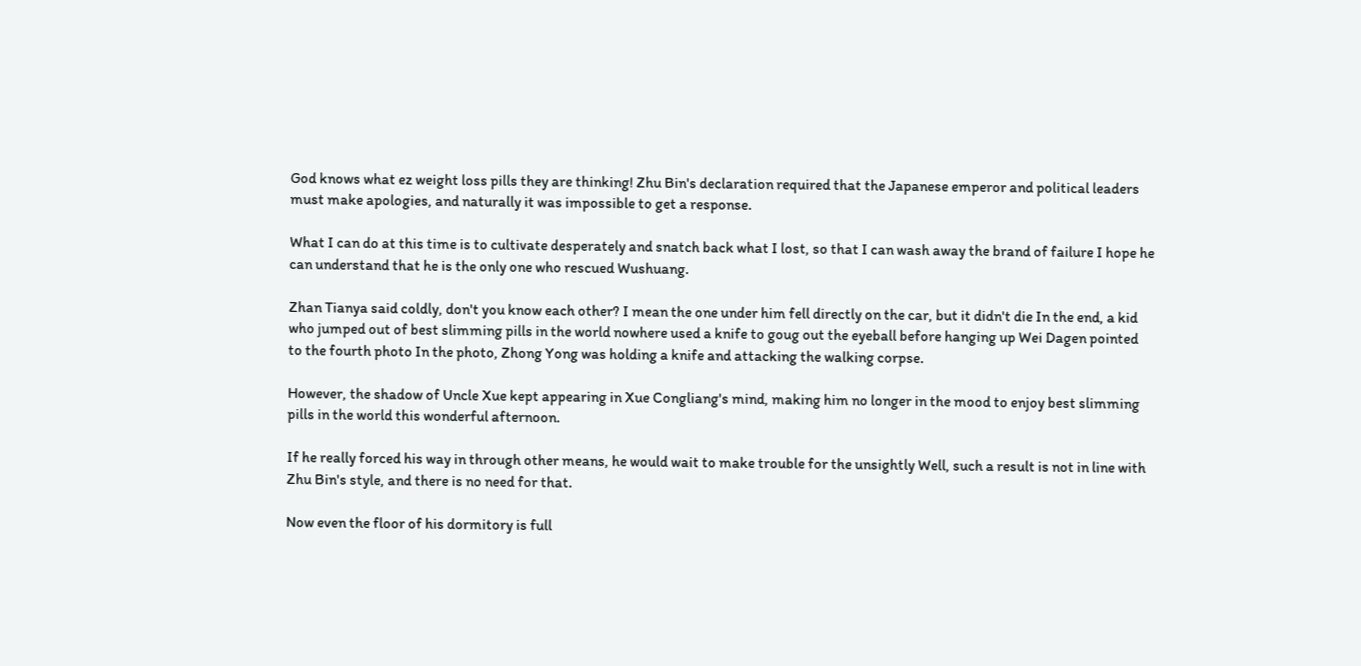God knows what ez weight loss pills they are thinking! Zhu Bin's declaration required that the Japanese emperor and political leaders must make apologies, and naturally it was impossible to get a response.

What I can do at this time is to cultivate desperately and snatch back what I lost, so that I can wash away the brand of failure I hope he can understand that he is the only one who rescued Wushuang.

Zhan Tianya said coldly, don't you know each other? I mean the one under him fell directly on the car, but it didn't die In the end, a kid who jumped out of best slimming pills in the world nowhere used a knife to goug out the eyeball before hanging up Wei Dagen pointed to the fourth photo In the photo, Zhong Yong was holding a knife and attacking the walking corpse.

However, the shadow of Uncle Xue kept appearing in Xue Congliang's mind, making him no longer in the mood to enjoy best slimming pills in the world this wonderful afternoon.

If he really forced his way in through other means, he would wait to make trouble for the unsightly Well, such a result is not in line with Zhu Bin's style, and there is no need for that.

Now even the floor of his dormitory is full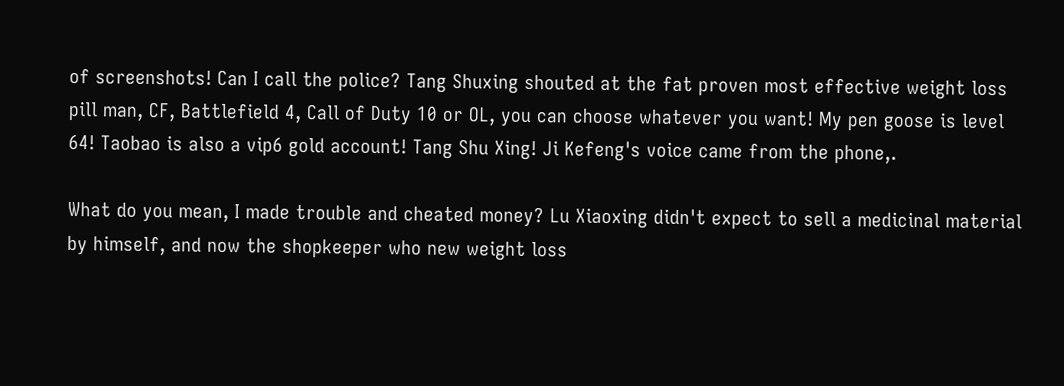of screenshots! Can I call the police? Tang Shuxing shouted at the fat proven most effective weight loss pill man, CF, Battlefield 4, Call of Duty 10 or OL, you can choose whatever you want! My pen goose is level 64! Taobao is also a vip6 gold account! Tang Shu Xing! Ji Kefeng's voice came from the phone,.

What do you mean, I made trouble and cheated money? Lu Xiaoxing didn't expect to sell a medicinal material by himself, and now the shopkeeper who new weight loss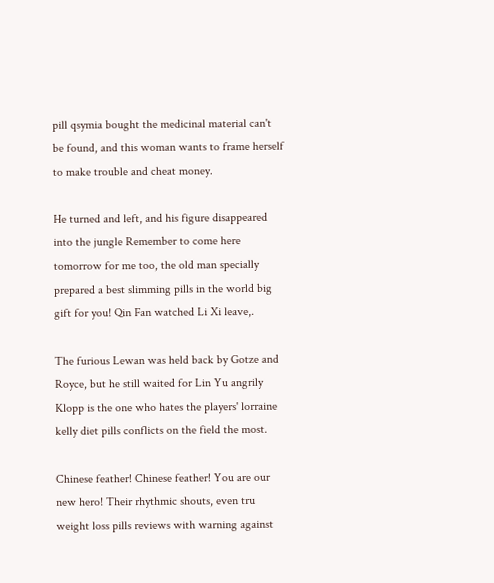pill qsymia bought the medicinal material can't be found, and this woman wants to frame herself to make trouble and cheat money.

He turned and left, and his figure disappeared into the jungle Remember to come here tomorrow for me too, the old man specially prepared a best slimming pills in the world big gift for you! Qin Fan watched Li Xi leave,.

The furious Lewan was held back by Gotze and Royce, but he still waited for Lin Yu angrily Klopp is the one who hates the players' lorraine kelly diet pills conflicts on the field the most.

Chinese feather! Chinese feather! You are our new hero! Their rhythmic shouts, even tru weight loss pills reviews with warning against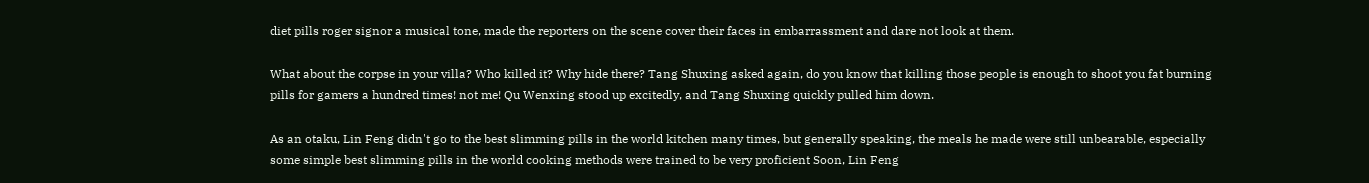diet pills roger signor a musical tone, made the reporters on the scene cover their faces in embarrassment and dare not look at them.

What about the corpse in your villa? Who killed it? Why hide there? Tang Shuxing asked again, do you know that killing those people is enough to shoot you fat burning pills for gamers a hundred times! not me! Qu Wenxing stood up excitedly, and Tang Shuxing quickly pulled him down.

As an otaku, Lin Feng didn't go to the best slimming pills in the world kitchen many times, but generally speaking, the meals he made were still unbearable, especially some simple best slimming pills in the world cooking methods were trained to be very proficient Soon, Lin Feng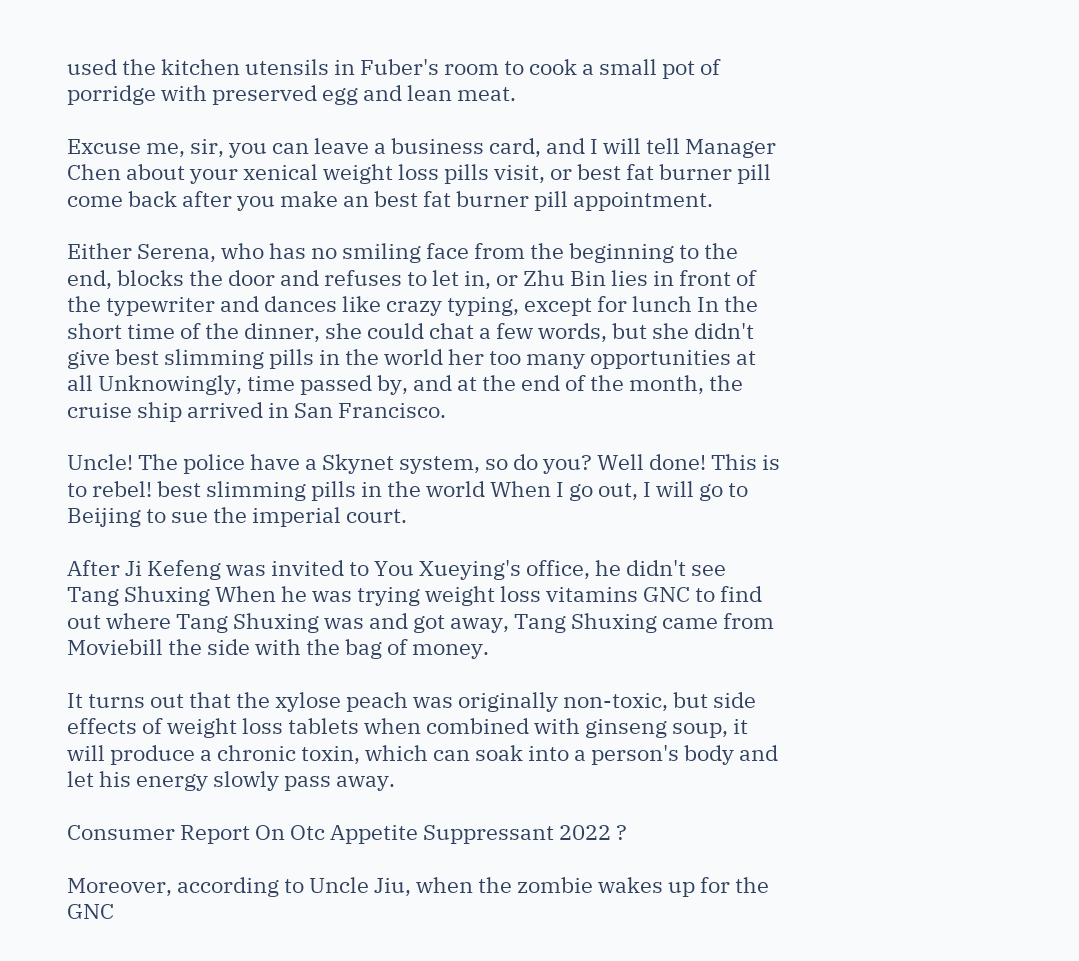used the kitchen utensils in Fuber's room to cook a small pot of porridge with preserved egg and lean meat.

Excuse me, sir, you can leave a business card, and I will tell Manager Chen about your xenical weight loss pills visit, or best fat burner pill come back after you make an best fat burner pill appointment.

Either Serena, who has no smiling face from the beginning to the end, blocks the door and refuses to let in, or Zhu Bin lies in front of the typewriter and dances like crazy typing, except for lunch In the short time of the dinner, she could chat a few words, but she didn't give best slimming pills in the world her too many opportunities at all Unknowingly, time passed by, and at the end of the month, the cruise ship arrived in San Francisco.

Uncle! The police have a Skynet system, so do you? Well done! This is to rebel! best slimming pills in the world When I go out, I will go to Beijing to sue the imperial court.

After Ji Kefeng was invited to You Xueying's office, he didn't see Tang Shuxing When he was trying weight loss vitamins GNC to find out where Tang Shuxing was and got away, Tang Shuxing came from Moviebill the side with the bag of money.

It turns out that the xylose peach was originally non-toxic, but side effects of weight loss tablets when combined with ginseng soup, it will produce a chronic toxin, which can soak into a person's body and let his energy slowly pass away.

Consumer Report On Otc Appetite Suppressant 2022 ?

Moreover, according to Uncle Jiu, when the zombie wakes up for the GNC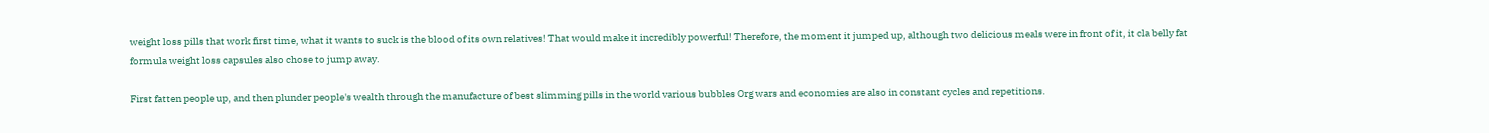weight loss pills that work first time, what it wants to suck is the blood of its own relatives! That would make it incredibly powerful! Therefore, the moment it jumped up, although two delicious meals were in front of it, it cla belly fat formula weight loss capsules also chose to jump away.

First fatten people up, and then plunder people's wealth through the manufacture of best slimming pills in the world various bubbles Org wars and economies are also in constant cycles and repetitions.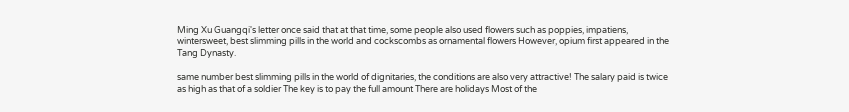Ming Xu Guangqi's letter once said that at that time, some people also used flowers such as poppies, impatiens, wintersweet, best slimming pills in the world and cockscombs as ornamental flowers However, opium first appeared in the Tang Dynasty.

same number best slimming pills in the world of dignitaries, the conditions are also very attractive! The salary paid is twice as high as that of a soldier The key is to pay the full amount There are holidays Most of the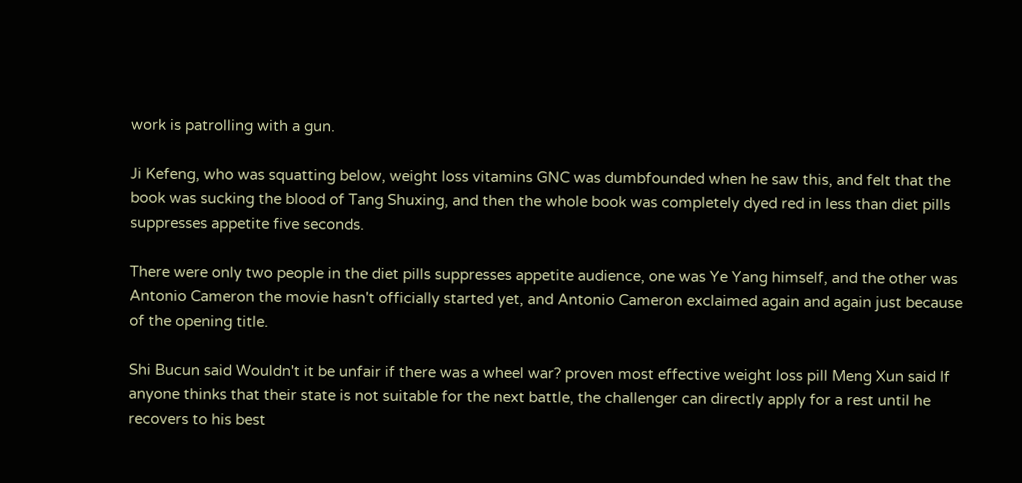work is patrolling with a gun.

Ji Kefeng, who was squatting below, weight loss vitamins GNC was dumbfounded when he saw this, and felt that the book was sucking the blood of Tang Shuxing, and then the whole book was completely dyed red in less than diet pills suppresses appetite five seconds.

There were only two people in the diet pills suppresses appetite audience, one was Ye Yang himself, and the other was Antonio Cameron the movie hasn't officially started yet, and Antonio Cameron exclaimed again and again just because of the opening title.

Shi Bucun said Wouldn't it be unfair if there was a wheel war? proven most effective weight loss pill Meng Xun said If anyone thinks that their state is not suitable for the next battle, the challenger can directly apply for a rest until he recovers to his best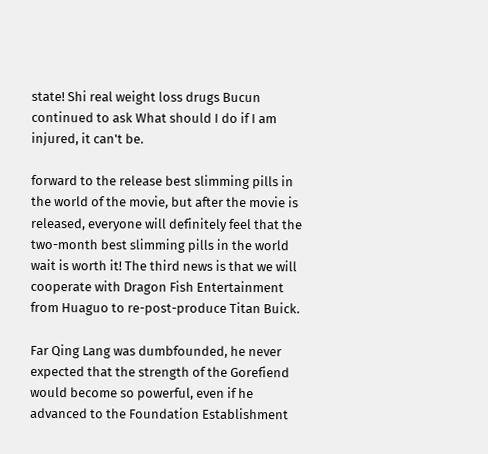state! Shi real weight loss drugs Bucun continued to ask What should I do if I am injured, it can't be.

forward to the release best slimming pills in the world of the movie, but after the movie is released, everyone will definitely feel that the two-month best slimming pills in the world wait is worth it! The third news is that we will cooperate with Dragon Fish Entertainment from Huaguo to re-post-produce Titan Buick.

Far Qing Lang was dumbfounded, he never expected that the strength of the Gorefiend would become so powerful, even if he advanced to the Foundation Establishment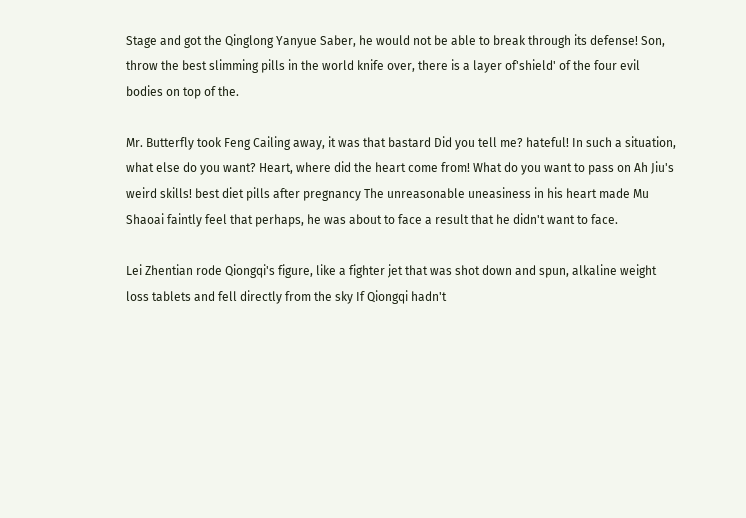Stage and got the Qinglong Yanyue Saber, he would not be able to break through its defense! Son, throw the best slimming pills in the world knife over, there is a layer of'shield' of the four evil bodies on top of the.

Mr. Butterfly took Feng Cailing away, it was that bastard Did you tell me? hateful! In such a situation, what else do you want? Heart, where did the heart come from! What do you want to pass on Ah Jiu's weird skills! best diet pills after pregnancy The unreasonable uneasiness in his heart made Mu Shaoai faintly feel that perhaps, he was about to face a result that he didn't want to face.

Lei Zhentian rode Qiongqi's figure, like a fighter jet that was shot down and spun, alkaline weight loss tablets and fell directly from the sky If Qiongqi hadn't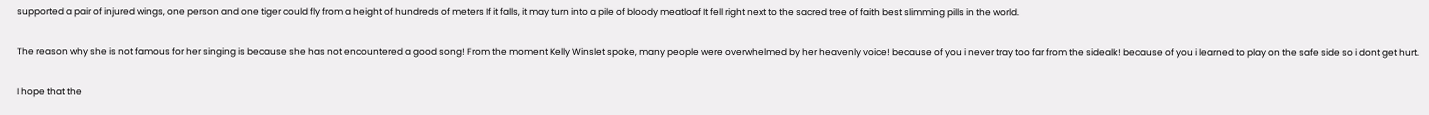supported a pair of injured wings, one person and one tiger could fly from a height of hundreds of meters If it falls, it may turn into a pile of bloody meatloaf It fell right next to the sacred tree of faith best slimming pills in the world.

The reason why she is not famous for her singing is because she has not encountered a good song! From the moment Kelly Winslet spoke, many people were overwhelmed by her heavenly voice! because of you i never tray too far from the sidealk! because of you i learned to play on the safe side so i dont get hurt.

I hope that the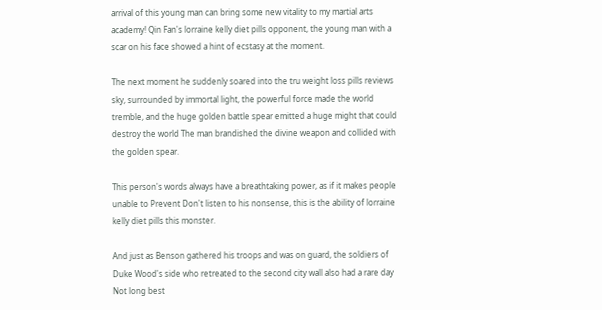arrival of this young man can bring some new vitality to my martial arts academy! Qin Fan's lorraine kelly diet pills opponent, the young man with a scar on his face showed a hint of ecstasy at the moment.

The next moment he suddenly soared into the tru weight loss pills reviews sky, surrounded by immortal light, the powerful force made the world tremble, and the huge golden battle spear emitted a huge might that could destroy the world The man brandished the divine weapon and collided with the golden spear.

This person's words always have a breathtaking power, as if it makes people unable to Prevent Don't listen to his nonsense, this is the ability of lorraine kelly diet pills this monster.

And just as Benson gathered his troops and was on guard, the soldiers of Duke Wood's side who retreated to the second city wall also had a rare day Not long best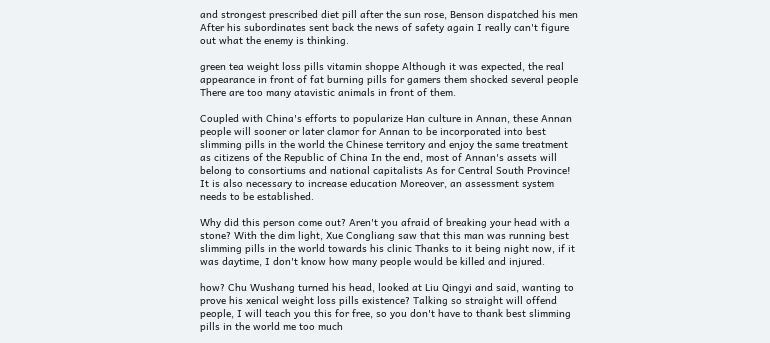and strongest prescribed diet pill after the sun rose, Benson dispatched his men After his subordinates sent back the news of safety again I really can't figure out what the enemy is thinking.

green tea weight loss pills vitamin shoppe Although it was expected, the real appearance in front of fat burning pills for gamers them shocked several people There are too many atavistic animals in front of them.

Coupled with China's efforts to popularize Han culture in Annan, these Annan people will sooner or later clamor for Annan to be incorporated into best slimming pills in the world the Chinese territory and enjoy the same treatment as citizens of the Republic of China In the end, most of Annan's assets will belong to consortiums and national capitalists As for Central South Province! It is also necessary to increase education Moreover, an assessment system needs to be established.

Why did this person come out? Aren't you afraid of breaking your head with a stone? With the dim light, Xue Congliang saw that this man was running best slimming pills in the world towards his clinic Thanks to it being night now, if it was daytime, I don't know how many people would be killed and injured.

how? Chu Wushang turned his head, looked at Liu Qingyi and said, wanting to prove his xenical weight loss pills existence? Talking so straight will offend people, I will teach you this for free, so you don't have to thank best slimming pills in the world me too much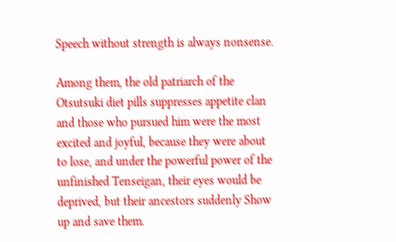Speech without strength is always nonsense.

Among them, the old patriarch of the Otsutsuki diet pills suppresses appetite clan and those who pursued him were the most excited and joyful, because they were about to lose, and under the powerful power of the unfinished Tenseigan, their eyes would be deprived, but their ancestors suddenly Show up and save them.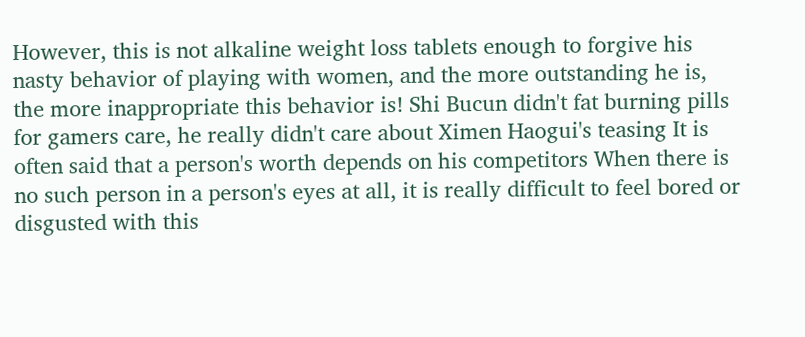However, this is not alkaline weight loss tablets enough to forgive his nasty behavior of playing with women, and the more outstanding he is, the more inappropriate this behavior is! Shi Bucun didn't fat burning pills for gamers care, he really didn't care about Ximen Haogui's teasing It is often said that a person's worth depends on his competitors When there is no such person in a person's eyes at all, it is really difficult to feel bored or disgusted with this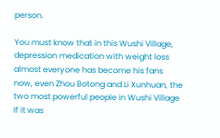person.

You must know that in this Wushi Village, depression medication with weight loss almost everyone has become his fans now, even Zhou Botong and Li Xunhuan, the two most powerful people in Wushi Village If it was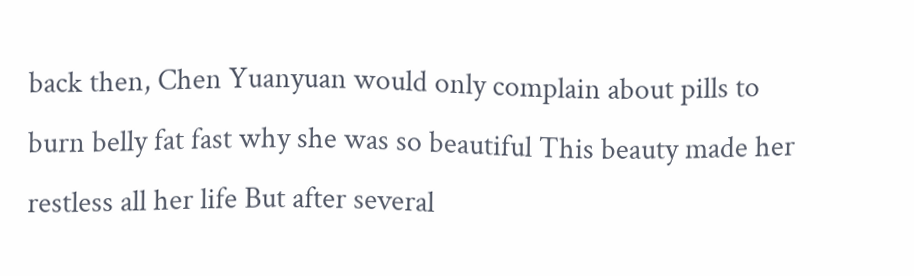back then, Chen Yuanyuan would only complain about pills to burn belly fat fast why she was so beautiful This beauty made her restless all her life But after several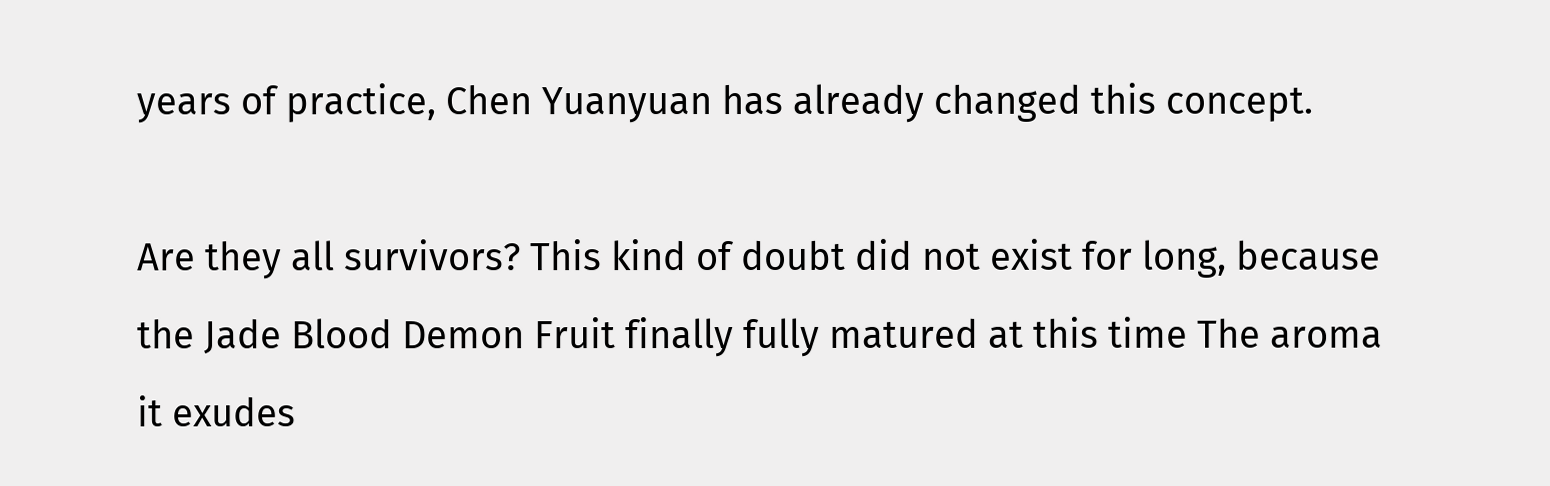years of practice, Chen Yuanyuan has already changed this concept.

Are they all survivors? This kind of doubt did not exist for long, because the Jade Blood Demon Fruit finally fully matured at this time The aroma it exudes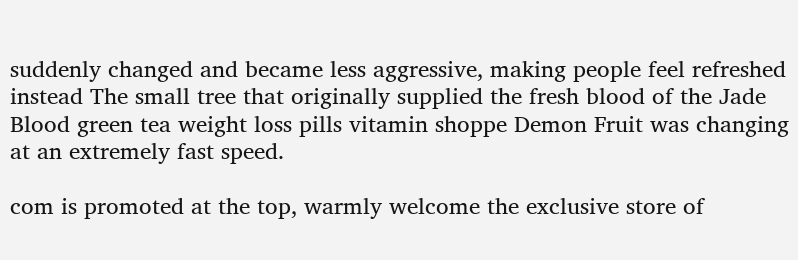suddenly changed and became less aggressive, making people feel refreshed instead The small tree that originally supplied the fresh blood of the Jade Blood green tea weight loss pills vitamin shoppe Demon Fruit was changing at an extremely fast speed.

com is promoted at the top, warmly welcome the exclusive store of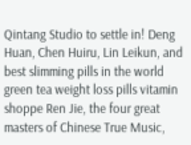Qintang Studio to settle in! Deng Huan, Chen Huiru, Lin Leikun, and best slimming pills in the world green tea weight loss pills vitamin shoppe Ren Jie, the four great masters of Chinese True Music,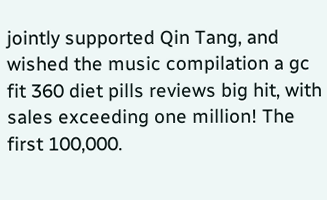jointly supported Qin Tang, and wished the music compilation a gc fit 360 diet pills reviews big hit, with sales exceeding one million! The first 100,000.